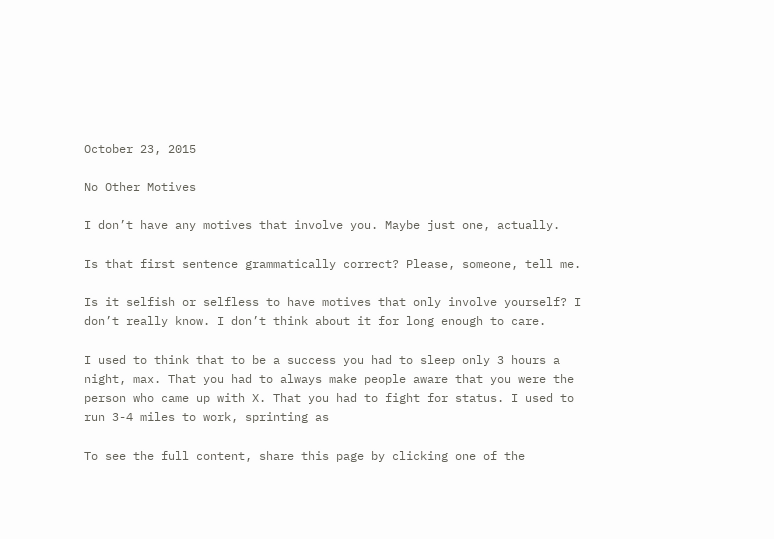October 23, 2015

No Other Motives

I don’t have any motives that involve you. Maybe just one, actually.

Is that first sentence grammatically correct? Please, someone, tell me.

Is it selfish or selfless to have motives that only involve yourself? I don’t really know. I don’t think about it for long enough to care.

I used to think that to be a success you had to sleep only 3 hours a night, max. That you had to always make people aware that you were the person who came up with X. That you had to fight for status. I used to run 3-4 miles to work, sprinting as

To see the full content, share this page by clicking one of the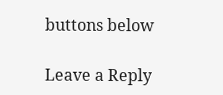buttons below

Leave a Reply